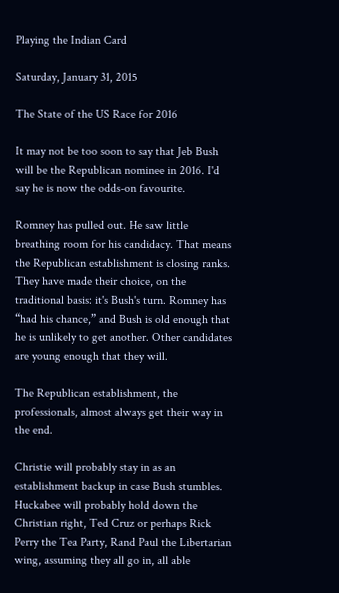Playing the Indian Card

Saturday, January 31, 2015

The State of the US Race for 2016

It may not be too soon to say that Jeb Bush will be the Republican nominee in 2016. I'd say he is now the odds-on favourite.

Romney has pulled out. He saw little breathing room for his candidacy. That means the Republican establishment is closing ranks. They have made their choice, on the traditional basis: it's Bush's turn. Romney has “had his chance,” and Bush is old enough that he is unlikely to get another. Other candidates are young enough that they will.

The Republican establishment, the professionals, almost always get their way in the end.

Christie will probably stay in as an establishment backup in case Bush stumbles. Huckabee will probably hold down the Christian right, Ted Cruz or perhaps Rick Perry the Tea Party, Rand Paul the Libertarian wing, assuming they all go in, all able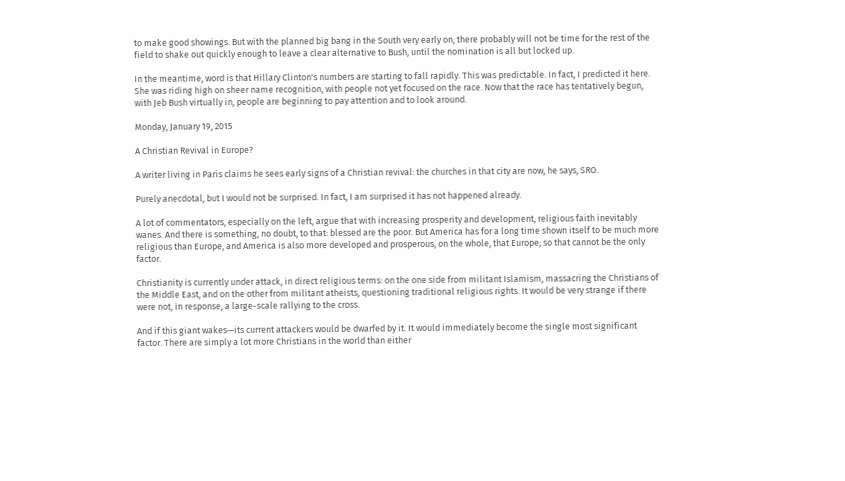to make good showings. But with the planned big bang in the South very early on, there probably will not be time for the rest of the field to shake out quickly enough to leave a clear alternative to Bush, until the nomination is all but locked up.

In the meantime, word is that Hillary Clinton's numbers are starting to fall rapidly. This was predictable. In fact, I predicted it here. She was riding high on sheer name recognition, with people not yet focused on the race. Now that the race has tentatively begun, with Jeb Bush virtually in, people are beginning to pay attention and to look around.

Monday, January 19, 2015

A Christian Revival in Europe?

A writer living in Paris claims he sees early signs of a Christian revival: the churches in that city are now, he says, SRO.

Purely anecdotal, but I would not be surprised. In fact, I am surprised it has not happened already.

A lot of commentators, especially on the left, argue that with increasing prosperity and development, religious faith inevitably wanes. And there is something, no doubt, to that: blessed are the poor. But America has for a long time shown itself to be much more religious than Europe, and America is also more developed and prosperous, on the whole, that Europe; so that cannot be the only factor.

Christianity is currently under attack, in direct religious terms: on the one side from militant Islamism, massacring the Christians of the Middle East, and on the other from militant atheists, questioning traditional religious rights. It would be very strange if there were not, in response, a large-scale rallying to the cross.

And if this giant wakes—its current attackers would be dwarfed by it. It would immediately become the single most significant factor. There are simply a lot more Christians in the world than either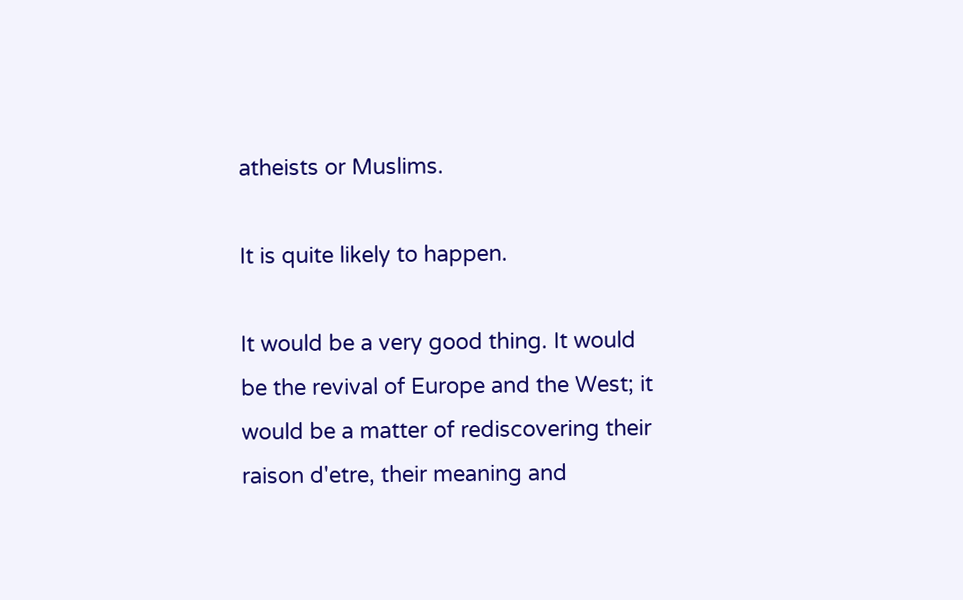atheists or Muslims.

It is quite likely to happen.

It would be a very good thing. It would be the revival of Europe and the West; it would be a matter of rediscovering their raison d'etre, their meaning and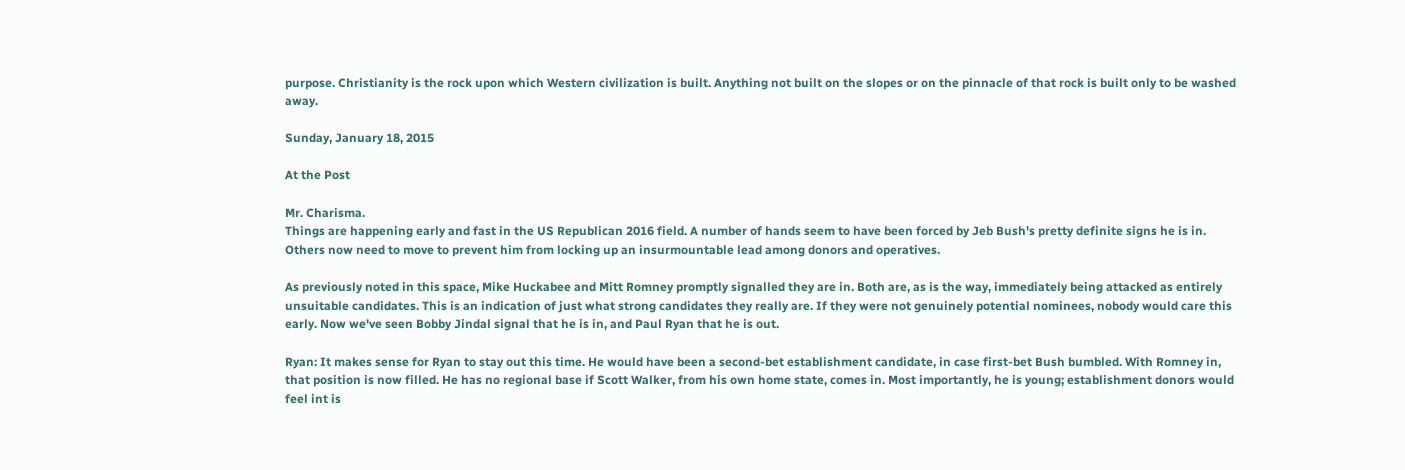purpose. Christianity is the rock upon which Western civilization is built. Anything not built on the slopes or on the pinnacle of that rock is built only to be washed away.

Sunday, January 18, 2015

At the Post

Mr. Charisma.
Things are happening early and fast in the US Republican 2016 field. A number of hands seem to have been forced by Jeb Bush's pretty definite signs he is in. Others now need to move to prevent him from locking up an insurmountable lead among donors and operatives.

As previously noted in this space, Mike Huckabee and Mitt Romney promptly signalled they are in. Both are, as is the way, immediately being attacked as entirely unsuitable candidates. This is an indication of just what strong candidates they really are. If they were not genuinely potential nominees, nobody would care this early. Now we've seen Bobby Jindal signal that he is in, and Paul Ryan that he is out.

Ryan: It makes sense for Ryan to stay out this time. He would have been a second-bet establishment candidate, in case first-bet Bush bumbled. With Romney in, that position is now filled. He has no regional base if Scott Walker, from his own home state, comes in. Most importantly, he is young; establishment donors would feel int is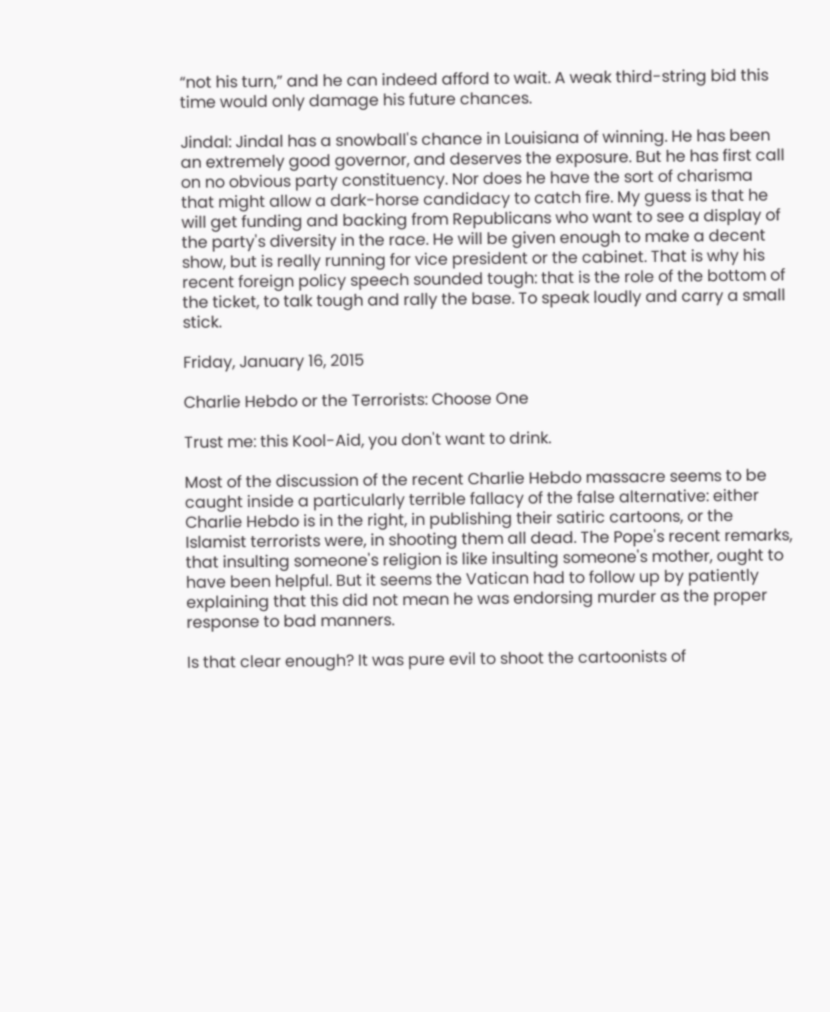“not his turn,” and he can indeed afford to wait. A weak third-string bid this time would only damage his future chances.

Jindal: Jindal has a snowball's chance in Louisiana of winning. He has been an extremely good governor, and deserves the exposure. But he has first call on no obvious party constituency. Nor does he have the sort of charisma that might allow a dark-horse candidacy to catch fire. My guess is that he will get funding and backing from Republicans who want to see a display of the party's diversity in the race. He will be given enough to make a decent show, but is really running for vice president or the cabinet. That is why his recent foreign policy speech sounded tough: that is the role of the bottom of the ticket, to talk tough and rally the base. To speak loudly and carry a small stick.

Friday, January 16, 2015

Charlie Hebdo or the Terrorists: Choose One

Trust me: this Kool-Aid, you don't want to drink.

Most of the discussion of the recent Charlie Hebdo massacre seems to be caught inside a particularly terrible fallacy of the false alternative: either Charlie Hebdo is in the right, in publishing their satiric cartoons, or the Islamist terrorists were, in shooting them all dead. The Pope's recent remarks, that insulting someone's religion is like insulting someone's mother, ought to have been helpful. But it seems the Vatican had to follow up by patiently explaining that this did not mean he was endorsing murder as the proper response to bad manners.

Is that clear enough? It was pure evil to shoot the cartoonists of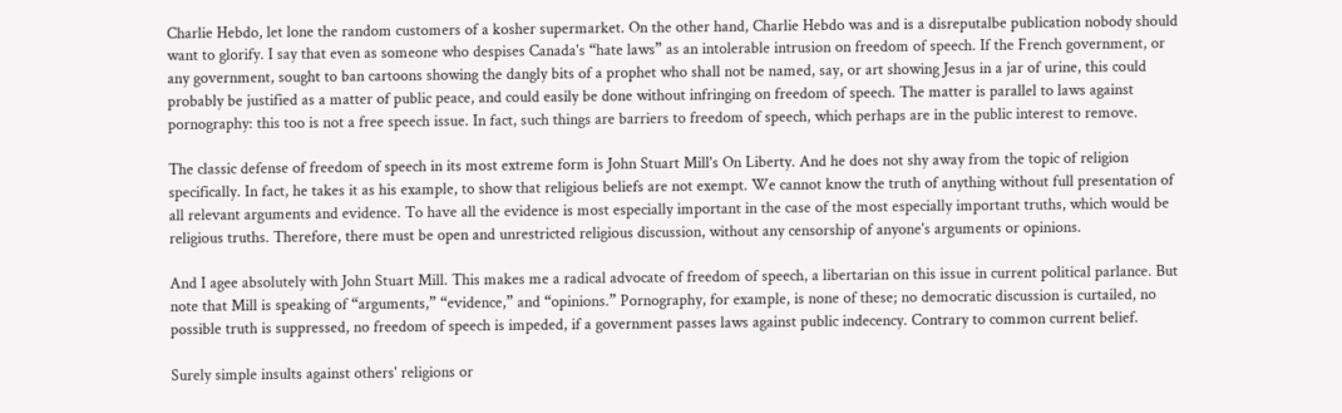Charlie Hebdo, let lone the random customers of a kosher supermarket. On the other hand, Charlie Hebdo was and is a disreputalbe publication nobody should want to glorify. I say that even as someone who despises Canada's “hate laws” as an intolerable intrusion on freedom of speech. If the French government, or any government, sought to ban cartoons showing the dangly bits of a prophet who shall not be named, say, or art showing Jesus in a jar of urine, this could probably be justified as a matter of public peace, and could easily be done without infringing on freedom of speech. The matter is parallel to laws against pornography: this too is not a free speech issue. In fact, such things are barriers to freedom of speech, which perhaps are in the public interest to remove.

The classic defense of freedom of speech in its most extreme form is John Stuart Mill's On Liberty. And he does not shy away from the topic of religion specifically. In fact, he takes it as his example, to show that religious beliefs are not exempt. We cannot know the truth of anything without full presentation of all relevant arguments and evidence. To have all the evidence is most especially important in the case of the most especially important truths, which would be religious truths. Therefore, there must be open and unrestricted religious discussion, without any censorship of anyone's arguments or opinions.

And I agee absolutely with John Stuart Mill. This makes me a radical advocate of freedom of speech, a libertarian on this issue in current political parlance. But note that Mill is speaking of “arguments,” “evidence,” and “opinions.” Pornography, for example, is none of these; no democratic discussion is curtailed, no possible truth is suppressed, no freedom of speech is impeded, if a government passes laws against public indecency. Contrary to common current belief.

Surely simple insults against others' religions or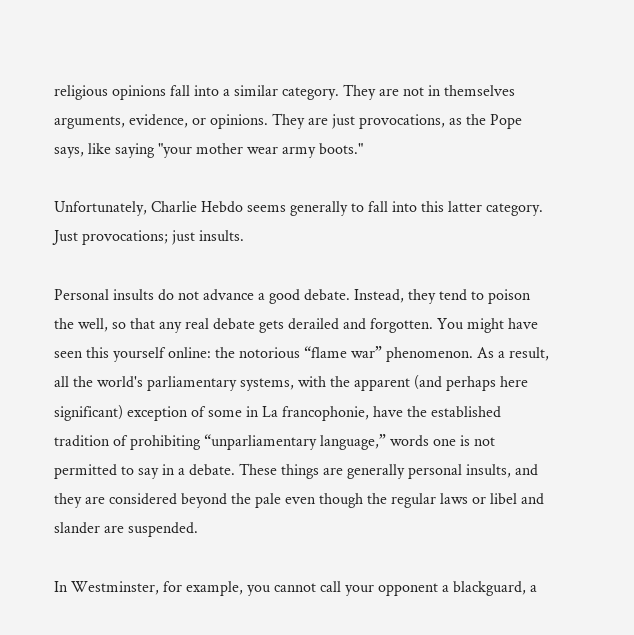religious opinions fall into a similar category. They are not in themselves arguments, evidence, or opinions. They are just provocations, as the Pope says, like saying "your mother wear army boots."

Unfortunately, Charlie Hebdo seems generally to fall into this latter category. Just provocations; just insults.

Personal insults do not advance a good debate. Instead, they tend to poison the well, so that any real debate gets derailed and forgotten. You might have seen this yourself online: the notorious “flame war” phenomenon. As a result, all the world's parliamentary systems, with the apparent (and perhaps here significant) exception of some in La francophonie, have the established tradition of prohibiting “unparliamentary language,” words one is not permitted to say in a debate. These things are generally personal insults, and they are considered beyond the pale even though the regular laws or libel and slander are suspended.

In Westminster, for example, you cannot call your opponent a blackguard, a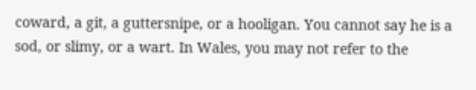coward, a git, a guttersnipe, or a hooligan. You cannot say he is a sod, or slimy, or a wart. In Wales, you may not refer to the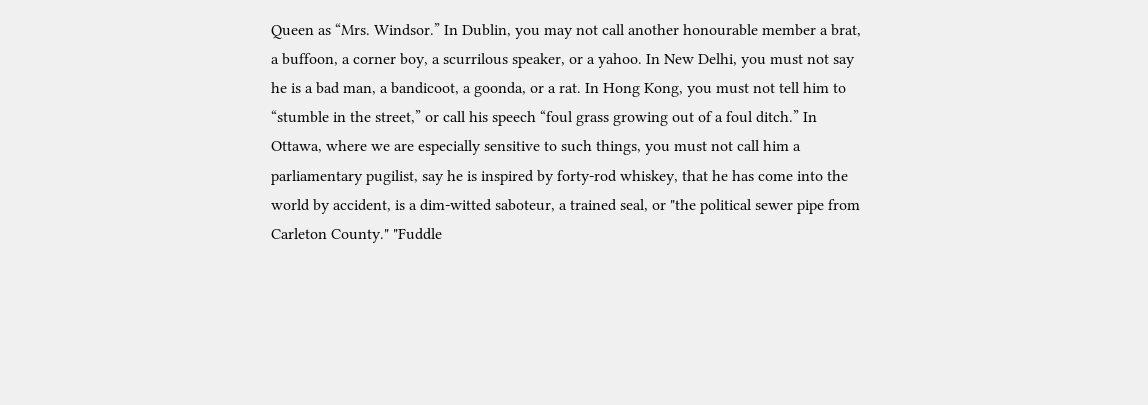Queen as “Mrs. Windsor.” In Dublin, you may not call another honourable member a brat, a buffoon, a corner boy, a scurrilous speaker, or a yahoo. In New Delhi, you must not say he is a bad man, a bandicoot, a goonda, or a rat. In Hong Kong, you must not tell him to “stumble in the street,” or call his speech “foul grass growing out of a foul ditch.” In Ottawa, where we are especially sensitive to such things, you must not call him a parliamentary pugilist, say he is inspired by forty-rod whiskey, that he has come into the world by accident, is a dim-witted saboteur, a trained seal, or "the political sewer pipe from Carleton County." "Fuddle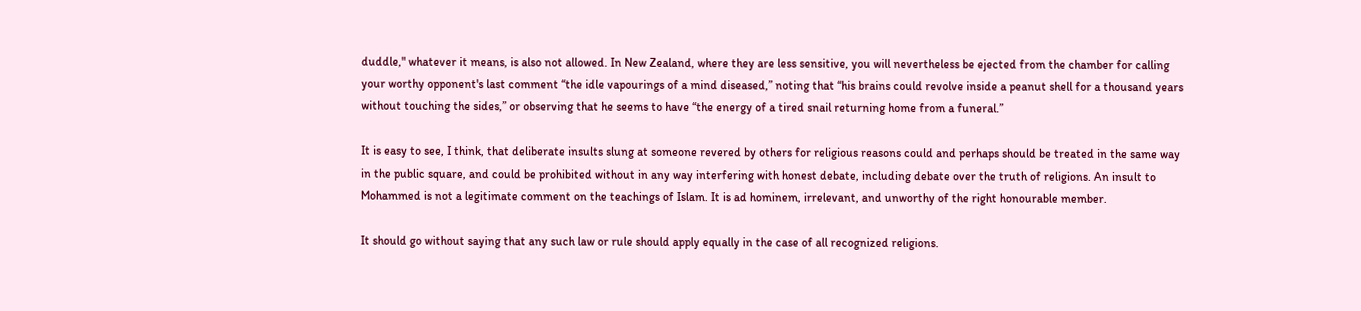duddle," whatever it means, is also not allowed. In New Zealand, where they are less sensitive, you will nevertheless be ejected from the chamber for calling your worthy opponent's last comment “the idle vapourings of a mind diseased,” noting that “his brains could revolve inside a peanut shell for a thousand years without touching the sides,” or observing that he seems to have “the energy of a tired snail returning home from a funeral.”

It is easy to see, I think, that deliberate insults slung at someone revered by others for religious reasons could and perhaps should be treated in the same way in the public square, and could be prohibited without in any way interfering with honest debate, including debate over the truth of religions. An insult to Mohammed is not a legitimate comment on the teachings of Islam. It is ad hominem, irrelevant, and unworthy of the right honourable member.

It should go without saying that any such law or rule should apply equally in the case of all recognized religions.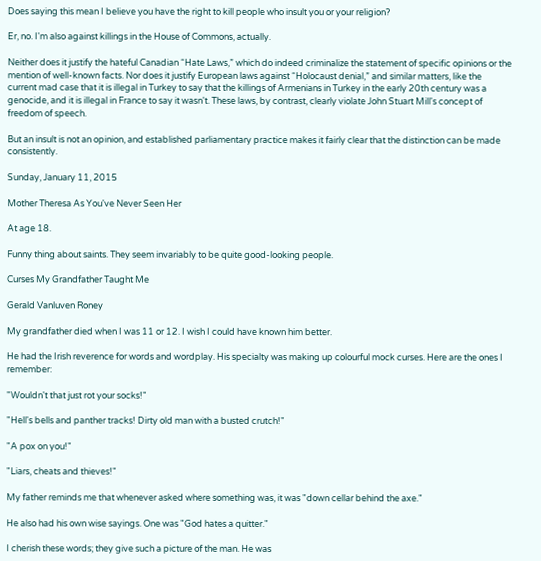Does saying this mean I believe you have the right to kill people who insult you or your religion?

Er, no. I'm also against killings in the House of Commons, actually.

Neither does it justify the hateful Canadian “Hate Laws,” which do indeed criminalize the statement of specific opinions or the mention of well-known facts. Nor does it justify European laws against “Holocaust denial,” and similar matters, like the current mad case that it is illegal in Turkey to say that the killings of Armenians in Turkey in the early 20th century was a genocide, and it is illegal in France to say it wasn't. These laws, by contrast, clearly violate John Stuart Mill's concept of freedom of speech.

But an insult is not an opinion, and established parliamentary practice makes it fairly clear that the distinction can be made consistently.

Sunday, January 11, 2015

Mother Theresa As You've Never Seen Her

At age 18.

Funny thing about saints. They seem invariably to be quite good-looking people.

Curses My Grandfather Taught Me

Gerald Vanluven Roney

My grandfather died when I was 11 or 12. I wish I could have known him better.

He had the Irish reverence for words and wordplay. His specialty was making up colourful mock curses. Here are the ones I remember:

"Wouldn't that just rot your socks!"

"Hell's bells and panther tracks! Dirty old man with a busted crutch!"

"A pox on you!"

"Liars, cheats and thieves!"

My father reminds me that whenever asked where something was, it was "down cellar behind the axe."

He also had his own wise sayings. One was "God hates a quitter."

I cherish these words; they give such a picture of the man. He was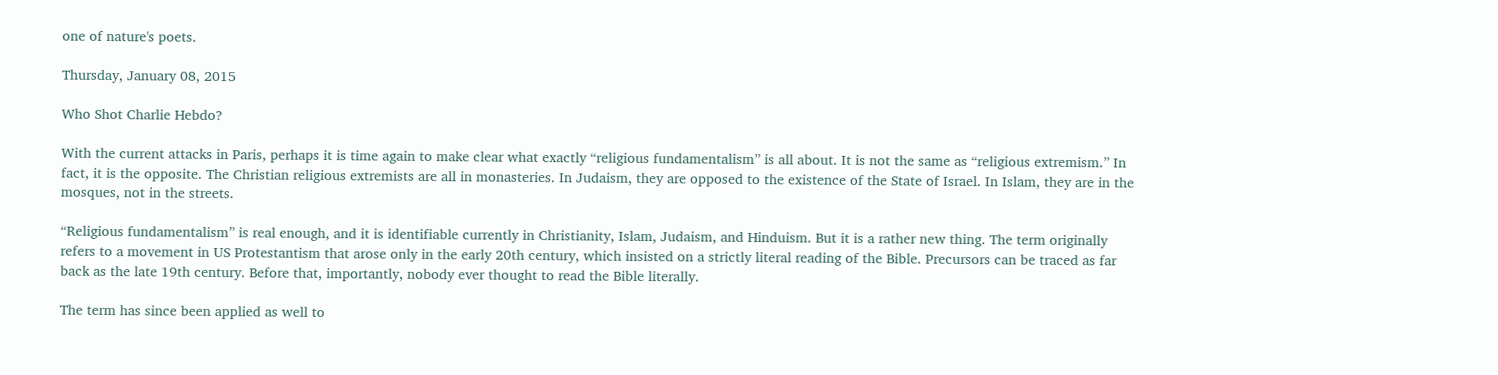one of nature's poets.

Thursday, January 08, 2015

Who Shot Charlie Hebdo?

With the current attacks in Paris, perhaps it is time again to make clear what exactly “religious fundamentalism” is all about. It is not the same as “religious extremism.” In fact, it is the opposite. The Christian religious extremists are all in monasteries. In Judaism, they are opposed to the existence of the State of Israel. In Islam, they are in the mosques, not in the streets.

“Religious fundamentalism” is real enough, and it is identifiable currently in Christianity, Islam, Judaism, and Hinduism. But it is a rather new thing. The term originally refers to a movement in US Protestantism that arose only in the early 20th century, which insisted on a strictly literal reading of the Bible. Precursors can be traced as far back as the late 19th century. Before that, importantly, nobody ever thought to read the Bible literally.

The term has since been applied as well to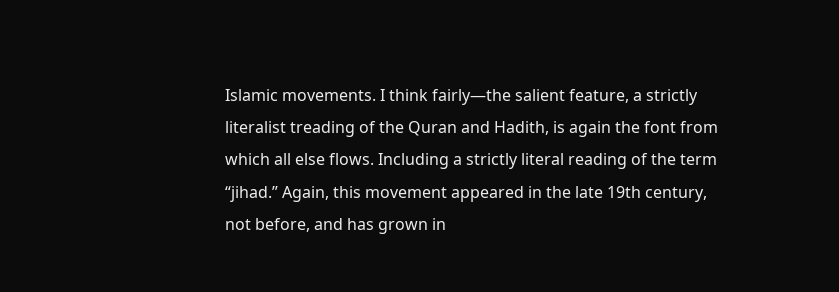Islamic movements. I think fairly—the salient feature, a strictly literalist treading of the Quran and Hadith, is again the font from which all else flows. Including a strictly literal reading of the term “jihad.” Again, this movement appeared in the late 19th century, not before, and has grown in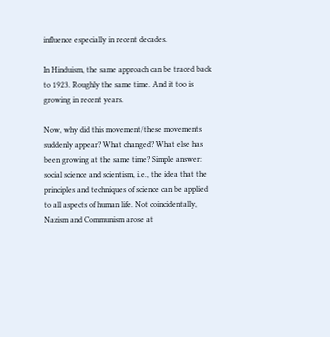influence especially in recent decades.

In Hinduism, the same approach can be traced back to 1923. Roughly the same time. And it too is growing in recent years.

Now, why did this movement/these movements suddenly appear? What changed? What else has been growing at the same time? Simple answer: social science and scientism, i.e., the idea that the principles and techniques of science can be applied to all aspects of human life. Not coincidentally, Nazism and Communism arose at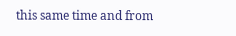this same time and from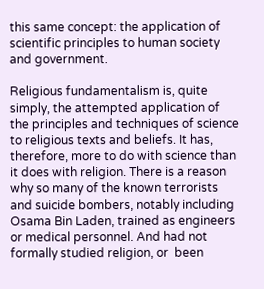this same concept: the application of scientific principles to human society and government.

Religious fundamentalism is, quite simply, the attempted application of the principles and techniques of science to religious texts and beliefs. It has, therefore, more to do with science than it does with religion. There is a reason why so many of the known terrorists and suicide bombers, notably including Osama Bin Laden, trained as engineers or medical personnel. And had not formally studied religion, or  been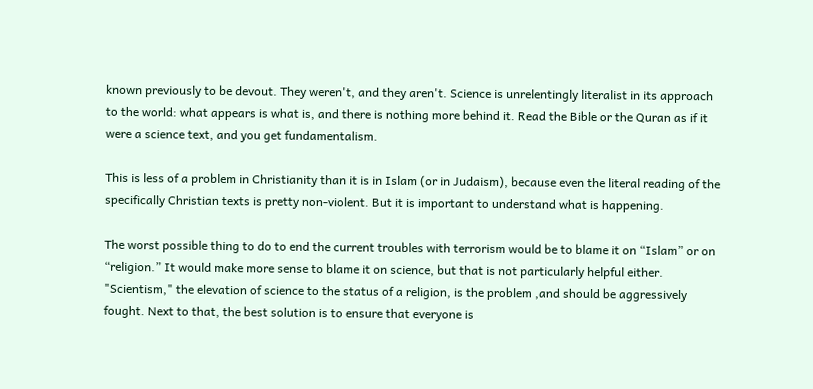known previously to be devout. They weren't, and they aren't. Science is unrelentingly literalist in its approach to the world: what appears is what is, and there is nothing more behind it. Read the Bible or the Quran as if it were a science text, and you get fundamentalism.

This is less of a problem in Christianity than it is in Islam (or in Judaism), because even the literal reading of the specifically Christian texts is pretty non-violent. But it is important to understand what is happening.

The worst possible thing to do to end the current troubles with terrorism would be to blame it on “Islam” or on “religion.” It would make more sense to blame it on science, but that is not particularly helpful either. "Scientism," the elevation of science to the status of a religion, is the problem ,and should be aggressively fought. Next to that, the best solution is to ensure that everyone is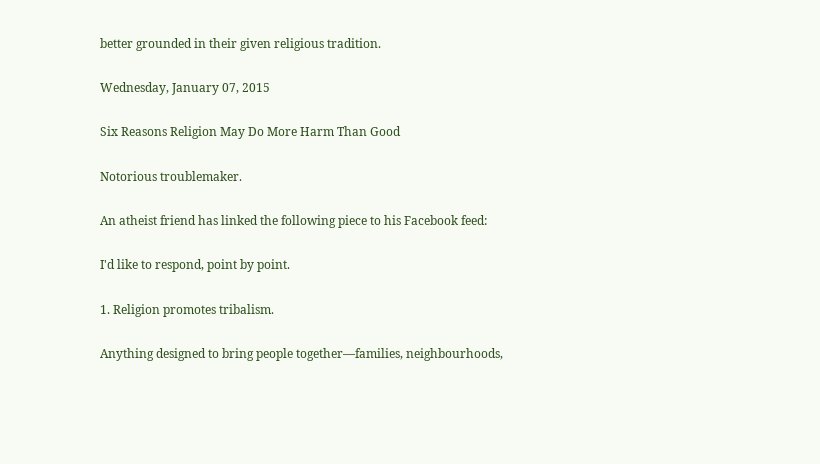better grounded in their given religious tradition.

Wednesday, January 07, 2015

Six Reasons Religion May Do More Harm Than Good

Notorious troublemaker.

An atheist friend has linked the following piece to his Facebook feed:

I'd like to respond, point by point.

1. Religion promotes tribalism.

Anything designed to bring people together—families, neighbourhoods,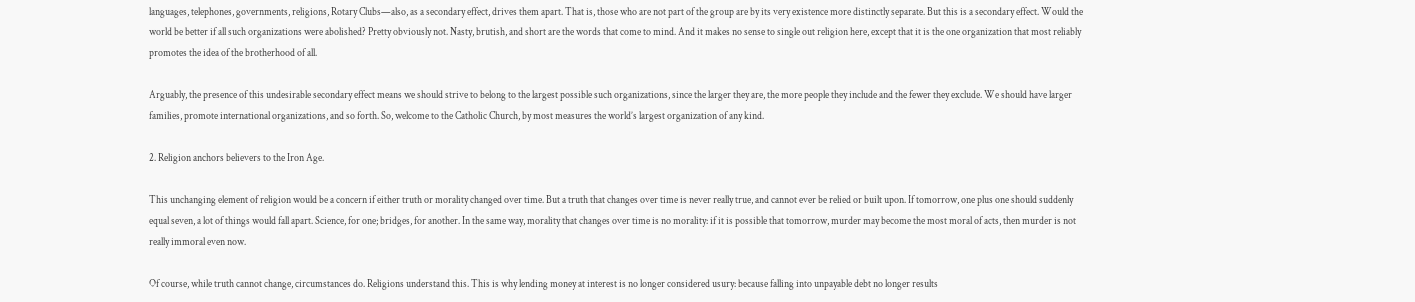languages, telephones, governments, religions, Rotary Clubs—also, as a secondary effect, drives them apart. That is, those who are not part of the group are by its very existence more distinctly separate. But this is a secondary effect. Would the world be better if all such organizations were abolished? Pretty obviously not. Nasty, brutish, and short are the words that come to mind. And it makes no sense to single out religion here, except that it is the one organization that most reliably promotes the idea of the brotherhood of all.

Arguably, the presence of this undesirable secondary effect means we should strive to belong to the largest possible such organizations, since the larger they are, the more people they include and the fewer they exclude. We should have larger families, promote international organizations, and so forth. So, welcome to the Catholic Church, by most measures the world’s largest organization of any kind.

2. Religion anchors believers to the Iron Age.

This unchanging element of religion would be a concern if either truth or morality changed over time. But a truth that changes over time is never really true, and cannot ever be relied or built upon. If tomorrow, one plus one should suddenly equal seven, a lot of things would fall apart. Science, for one; bridges, for another. In the same way, morality that changes over time is no morality: if it is possible that tomorrow, murder may become the most moral of acts, then murder is not really immoral even now.

Of course, while truth cannot change, circumstances do. Religions understand this. This is why lending money at interest is no longer considered usury: because falling into unpayable debt no longer results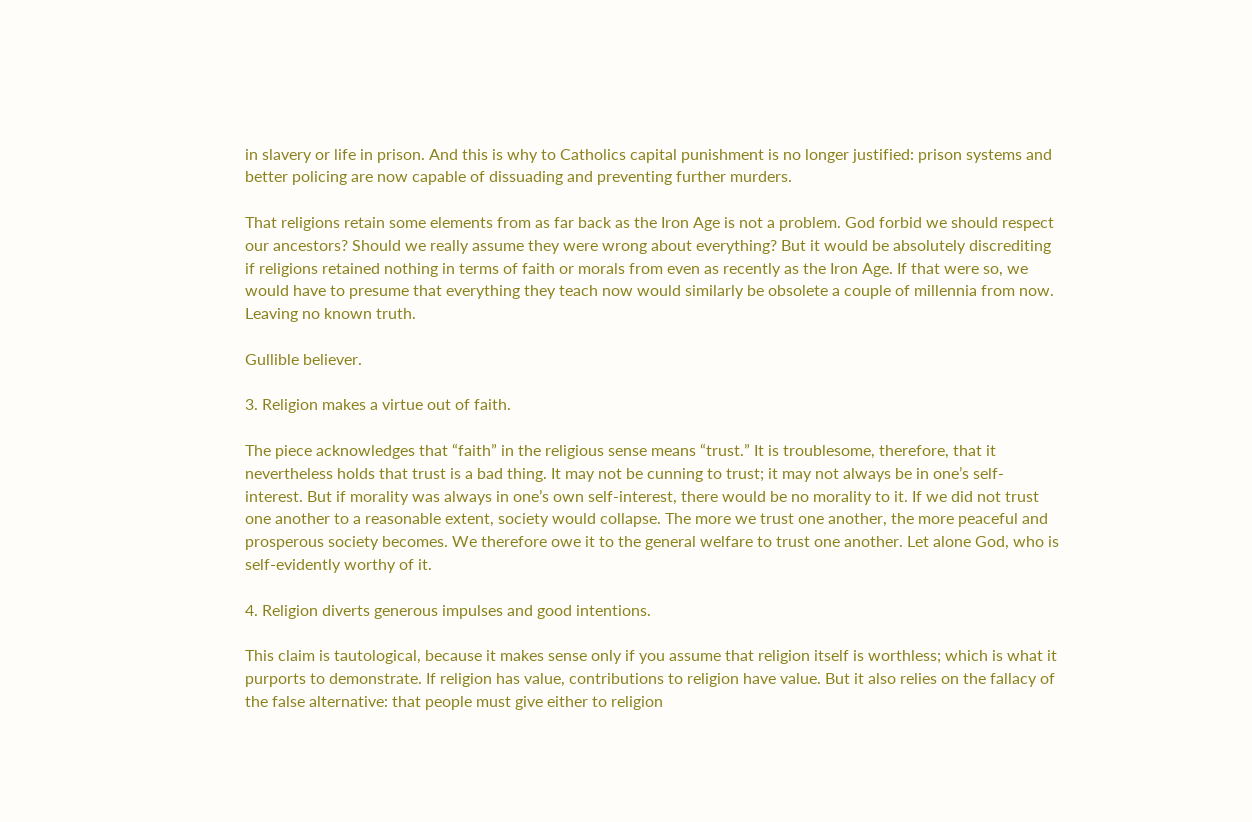in slavery or life in prison. And this is why to Catholics capital punishment is no longer justified: prison systems and better policing are now capable of dissuading and preventing further murders.

That religions retain some elements from as far back as the Iron Age is not a problem. God forbid we should respect our ancestors? Should we really assume they were wrong about everything? But it would be absolutely discrediting if religions retained nothing in terms of faith or morals from even as recently as the Iron Age. If that were so, we would have to presume that everything they teach now would similarly be obsolete a couple of millennia from now. Leaving no known truth.

Gullible believer.

3. Religion makes a virtue out of faith.

The piece acknowledges that “faith” in the religious sense means “trust.” It is troublesome, therefore, that it nevertheless holds that trust is a bad thing. It may not be cunning to trust; it may not always be in one’s self-interest. But if morality was always in one’s own self-interest, there would be no morality to it. If we did not trust one another to a reasonable extent, society would collapse. The more we trust one another, the more peaceful and prosperous society becomes. We therefore owe it to the general welfare to trust one another. Let alone God, who is self-evidently worthy of it.

4. Religion diverts generous impulses and good intentions.

This claim is tautological, because it makes sense only if you assume that religion itself is worthless; which is what it purports to demonstrate. If religion has value, contributions to religion have value. But it also relies on the fallacy of the false alternative: that people must give either to religion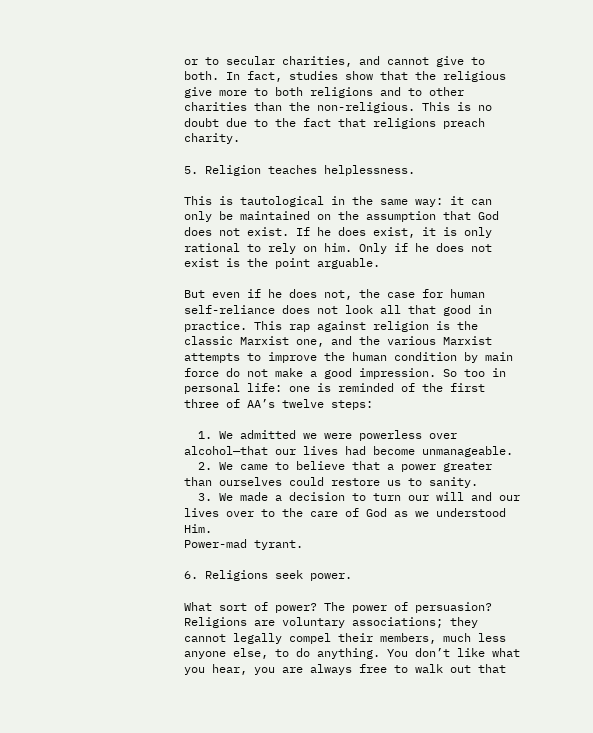or to secular charities, and cannot give to both. In fact, studies show that the religious give more to both religions and to other charities than the non-religious. This is no doubt due to the fact that religions preach charity.

5. Religion teaches helplessness.

This is tautological in the same way: it can only be maintained on the assumption that God does not exist. If he does exist, it is only rational to rely on him. Only if he does not exist is the point arguable.

But even if he does not, the case for human self-reliance does not look all that good in practice. This rap against religion is the classic Marxist one, and the various Marxist attempts to improve the human condition by main force do not make a good impression. So too in personal life: one is reminded of the first three of AA’s twelve steps:

  1. We admitted we were powerless over alcohol—that our lives had become unmanageable.
  2. We came to believe that a power greater than ourselves could restore us to sanity.
  3. We made a decision to turn our will and our lives over to the care of God as we understood Him.
Power-mad tyrant.

6. Religions seek power.

What sort of power? The power of persuasion? Religions are voluntary associations; they cannot legally compel their members, much less anyone else, to do anything. You don’t like what you hear, you are always free to walk out that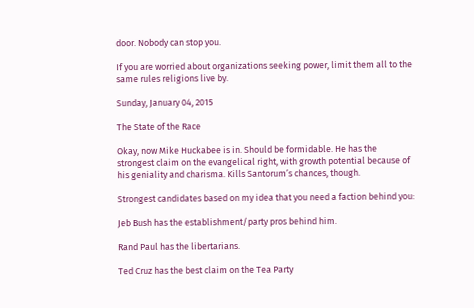door. Nobody can stop you.

If you are worried about organizations seeking power, limit them all to the same rules religions live by.

Sunday, January 04, 2015

The State of the Race

Okay, now Mike Huckabee is in. Should be formidable. He has the strongest claim on the evangelical right, with growth potential because of his geniality and charisma. Kills Santorum’s chances, though.

Strongest candidates based on my idea that you need a faction behind you:

Jeb Bush has the establishment/party pros behind him.

Rand Paul has the libertarians.

Ted Cruz has the best claim on the Tea Party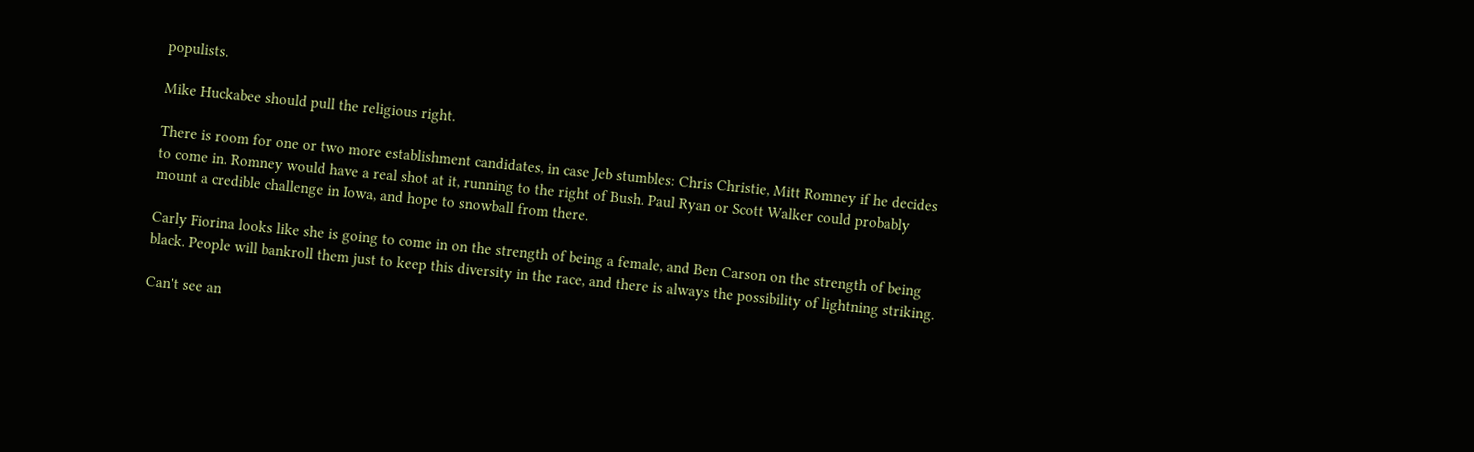populists.

Mike Huckabee should pull the religious right.

There is room for one or two more establishment candidates, in case Jeb stumbles: Chris Christie, Mitt Romney if he decides to come in. Romney would have a real shot at it, running to the right of Bush. Paul Ryan or Scott Walker could probably mount a credible challenge in Iowa, and hope to snowball from there.

Carly Fiorina looks like she is going to come in on the strength of being a female, and Ben Carson on the strength of being black. People will bankroll them just to keep this diversity in the race, and there is always the possibility of lightning striking.

Can't see an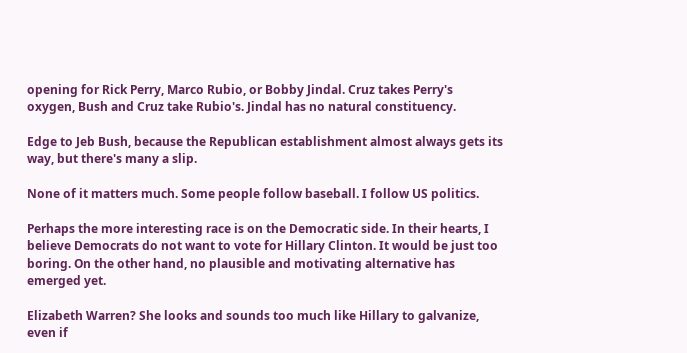opening for Rick Perry, Marco Rubio, or Bobby Jindal. Cruz takes Perry's oxygen, Bush and Cruz take Rubio's. Jindal has no natural constituency.

Edge to Jeb Bush, because the Republican establishment almost always gets its way, but there's many a slip.

None of it matters much. Some people follow baseball. I follow US politics.

Perhaps the more interesting race is on the Democratic side. In their hearts, I believe Democrats do not want to vote for Hillary Clinton. It would be just too boring. On the other hand, no plausible and motivating alternative has emerged yet.

Elizabeth Warren? She looks and sounds too much like Hillary to galvanize, even if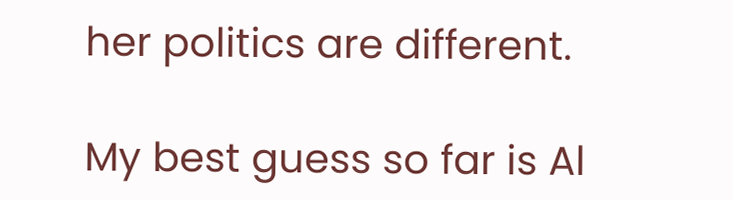her politics are different.

My best guess so far is Al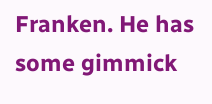Franken. He has some gimmick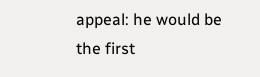appeal: he would be the first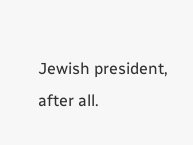Jewish president, after all.